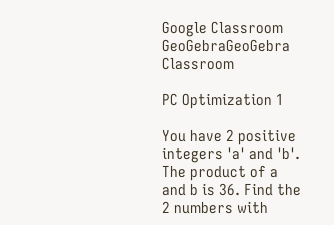Google Classroom
GeoGebraGeoGebra Classroom

PC Optimization 1

You have 2 positive integers 'a' and 'b'. The product of a and b is 36. Find the 2 numbers with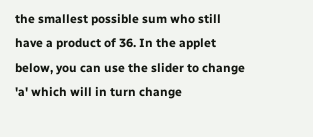the smallest possible sum who still have a product of 36. In the applet below, you can use the slider to change 'a' which will in turn change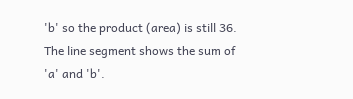'b' so the product (area) is still 36. The line segment shows the sum of 'a' and 'b'.